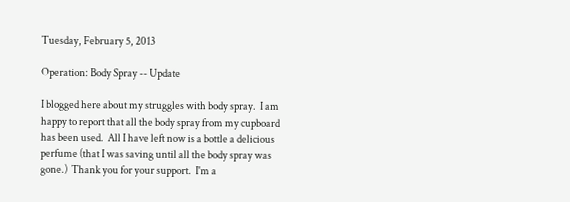Tuesday, February 5, 2013

Operation: Body Spray -- Update

I blogged here about my struggles with body spray.  I am happy to report that all the body spray from my cupboard has been used.  All I have left now is a bottle a delicious perfume (that I was saving until all the body spray was gone.)  Thank you for your support.  I'm a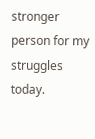stronger person for my struggles today.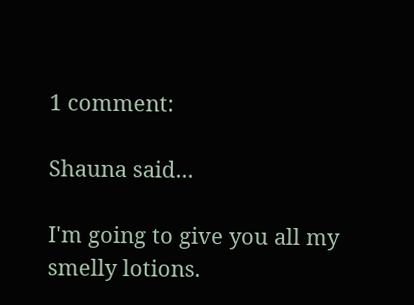1 comment:

Shauna said...

I'm going to give you all my smelly lotions.